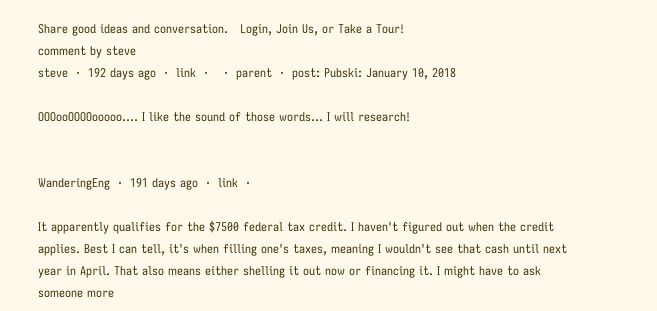Share good ideas and conversation.   Login, Join Us, or Take a Tour!
comment by steve
steve  ·  192 days ago  ·  link  ·    ·  parent  ·  post: Pubski: January 10, 2018

OOOooOOOOooooo.... I like the sound of those words... I will research!


WanderingEng  ·  191 days ago  ·  link  ·

It apparently qualifies for the $7500 federal tax credit. I haven't figured out when the credit applies. Best I can tell, it's when filling one's taxes, meaning I wouldn't see that cash until next year in April. That also means either shelling it out now or financing it. I might have to ask someone more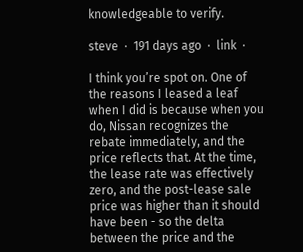knowledgeable to verify.

steve  ·  191 days ago  ·  link  ·

I think you’re spot on. One of the reasons I leased a leaf when I did is because when you do, Nissan recognizes the rebate immediately, and the price reflects that. At the time, the lease rate was effectively zero, and the post-lease sale price was higher than it should have been - so the delta between the price and the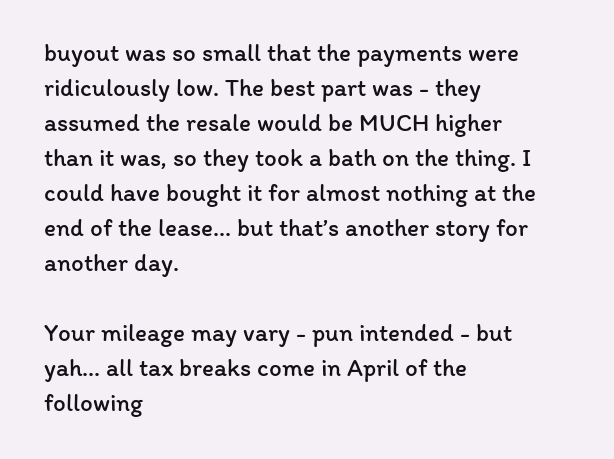buyout was so small that the payments were ridiculously low. The best part was - they assumed the resale would be MUCH higher than it was, so they took a bath on the thing. I could have bought it for almost nothing at the end of the lease... but that’s another story for another day.

Your mileage may vary - pun intended - but yah... all tax breaks come in April of the following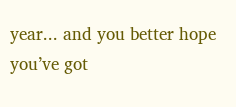year... and you better hope you’ve got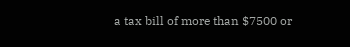a tax bill of more than $7500 or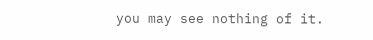you may see nothing of it.